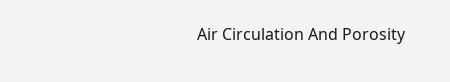Air Circulation And Porosity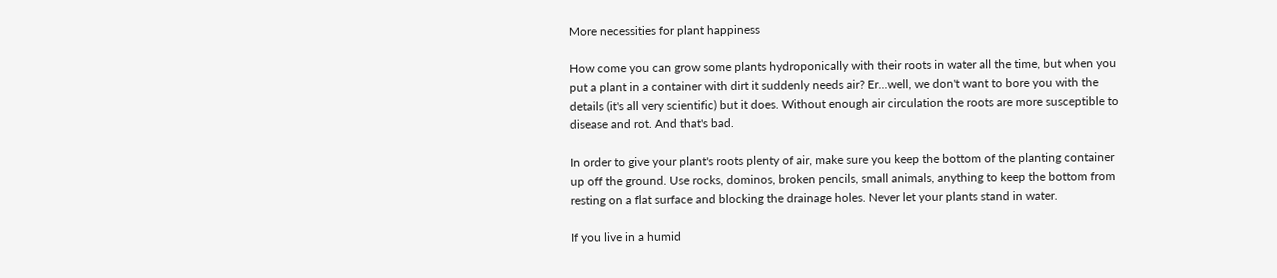More necessities for plant happiness

How come you can grow some plants hydroponically with their roots in water all the time, but when you put a plant in a container with dirt it suddenly needs air? Er...well, we don't want to bore you with the details (it's all very scientific) but it does. Without enough air circulation the roots are more susceptible to disease and rot. And that's bad.

In order to give your plant's roots plenty of air, make sure you keep the bottom of the planting container up off the ground. Use rocks, dominos, broken pencils, small animals, anything to keep the bottom from resting on a flat surface and blocking the drainage holes. Never let your plants stand in water.

If you live in a humid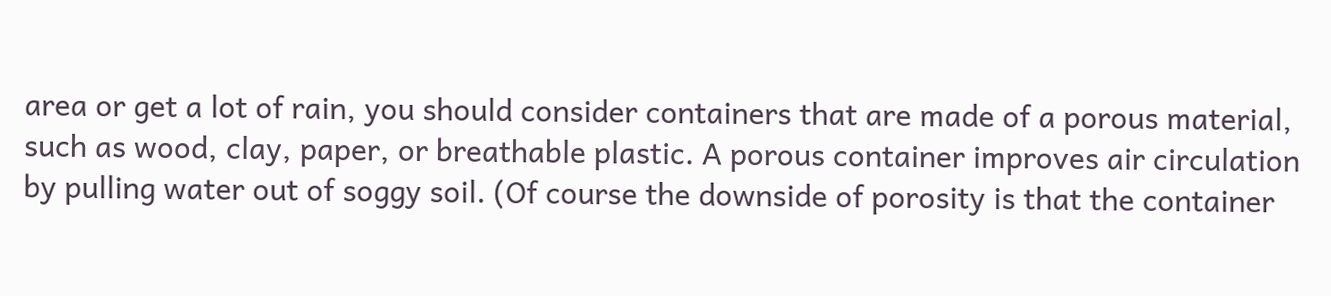area or get a lot of rain, you should consider containers that are made of a porous material, such as wood, clay, paper, or breathable plastic. A porous container improves air circulation by pulling water out of soggy soil. (Of course the downside of porosity is that the container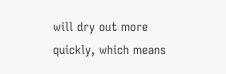will dry out more quickly, which means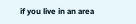if you live in an area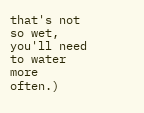that's not so wet, you'll need to water more often.)